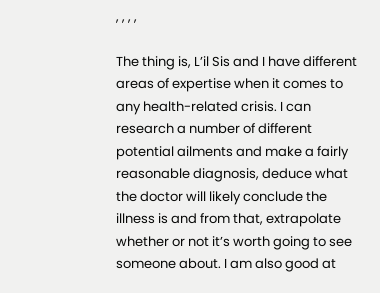, , , ,

The thing is, L’il Sis and I have different areas of expertise when it comes to any health-related crisis. I can research a number of different potential ailments and make a fairly reasonable diagnosis, deduce what the doctor will likely conclude the illness is and from that, extrapolate whether or not it’s worth going to see someone about. I am also good at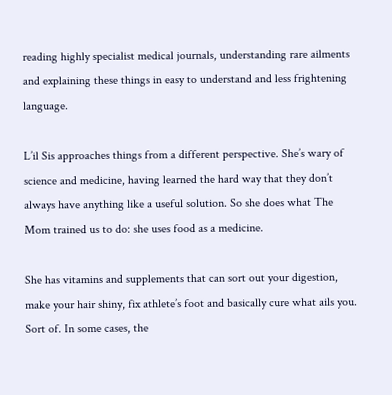reading highly specialist medical journals, understanding rare ailments and explaining these things in easy to understand and less frightening language.

L’il Sis approaches things from a different perspective. She’s wary of science and medicine, having learned the hard way that they don’t always have anything like a useful solution. So she does what The Mom trained us to do: she uses food as a medicine.

She has vitamins and supplements that can sort out your digestion, make your hair shiny, fix athlete’s foot and basically cure what ails you. Sort of. In some cases, the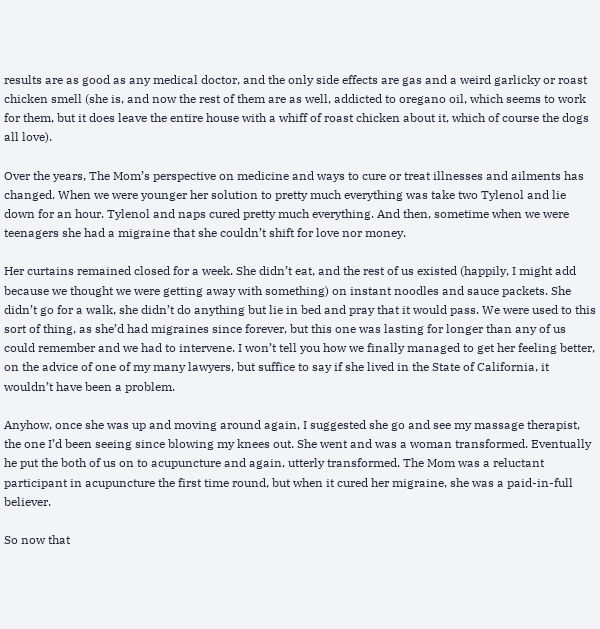results are as good as any medical doctor, and the only side effects are gas and a weird garlicky or roast chicken smell (she is, and now the rest of them are as well, addicted to oregano oil, which seems to work for them, but it does leave the entire house with a whiff of roast chicken about it, which of course the dogs all love).

Over the years, The Mom’s perspective on medicine and ways to cure or treat illnesses and ailments has changed. When we were younger her solution to pretty much everything was take two Tylenol and lie down for an hour. Tylenol and naps cured pretty much everything. And then, sometime when we were teenagers she had a migraine that she couldn’t shift for love nor money.

Her curtains remained closed for a week. She didn’t eat, and the rest of us existed (happily, I might add because we thought we were getting away with something) on instant noodles and sauce packets. She didn’t go for a walk, she didn’t do anything but lie in bed and pray that it would pass. We were used to this sort of thing, as she’d had migraines since forever, but this one was lasting for longer than any of us could remember and we had to intervene. I won’t tell you how we finally managed to get her feeling better, on the advice of one of my many lawyers, but suffice to say if she lived in the State of California, it wouldn’t have been a problem.

Anyhow, once she was up and moving around again, I suggested she go and see my massage therapist, the one I’d been seeing since blowing my knees out. She went and was a woman transformed. Eventually he put the both of us on to acupuncture and again, utterly transformed. The Mom was a reluctant participant in acupuncture the first time round, but when it cured her migraine, she was a paid-in-full believer.

So now that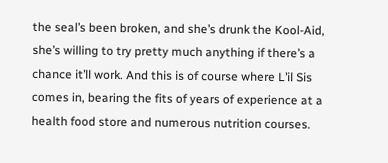the seal’s been broken, and she’s drunk the Kool-Aid, she’s willing to try pretty much anything if there’s a chance it’ll work. And this is of course where L’il Sis comes in, bearing the fits of years of experience at a health food store and numerous nutrition courses.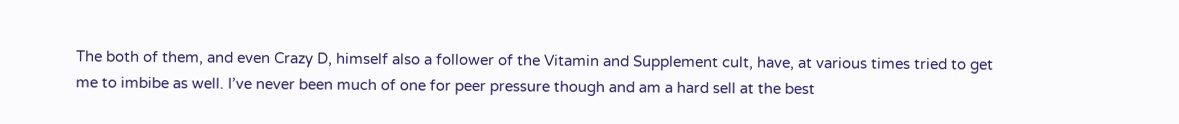The both of them, and even Crazy D, himself also a follower of the Vitamin and Supplement cult, have, at various times tried to get me to imbibe as well. I’ve never been much of one for peer pressure though and am a hard sell at the best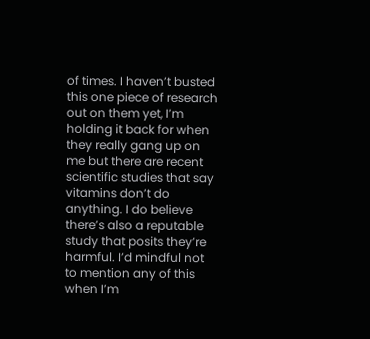of times. I haven’t busted this one piece of research out on them yet, I’m holding it back for when they really gang up on me but there are recent scientific studies that say vitamins don’t do anything. I do believe there’s also a reputable study that posits they’re harmful. I’d mindful not to mention any of this when I’m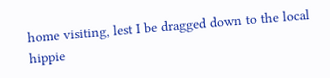home visiting, lest I be dragged down to the local hippie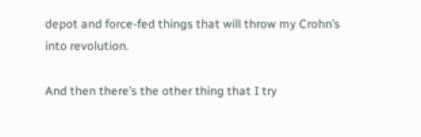depot and force-fed things that will throw my Crohn’s into revolution.

And then there’s the other thing that I try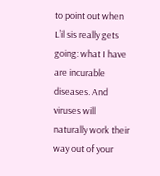to point out when L’il sis really gets going: what I have are incurable diseases. And viruses will naturally work their way out of your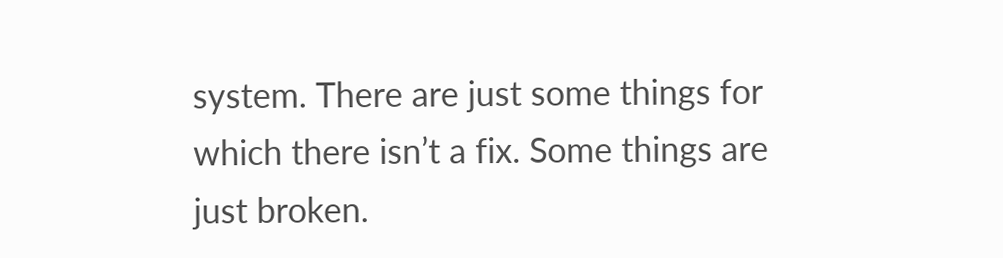system. There are just some things for which there isn’t a fix. Some things are just broken.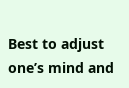Best to adjust one’s mind and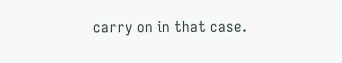carry on in that case.